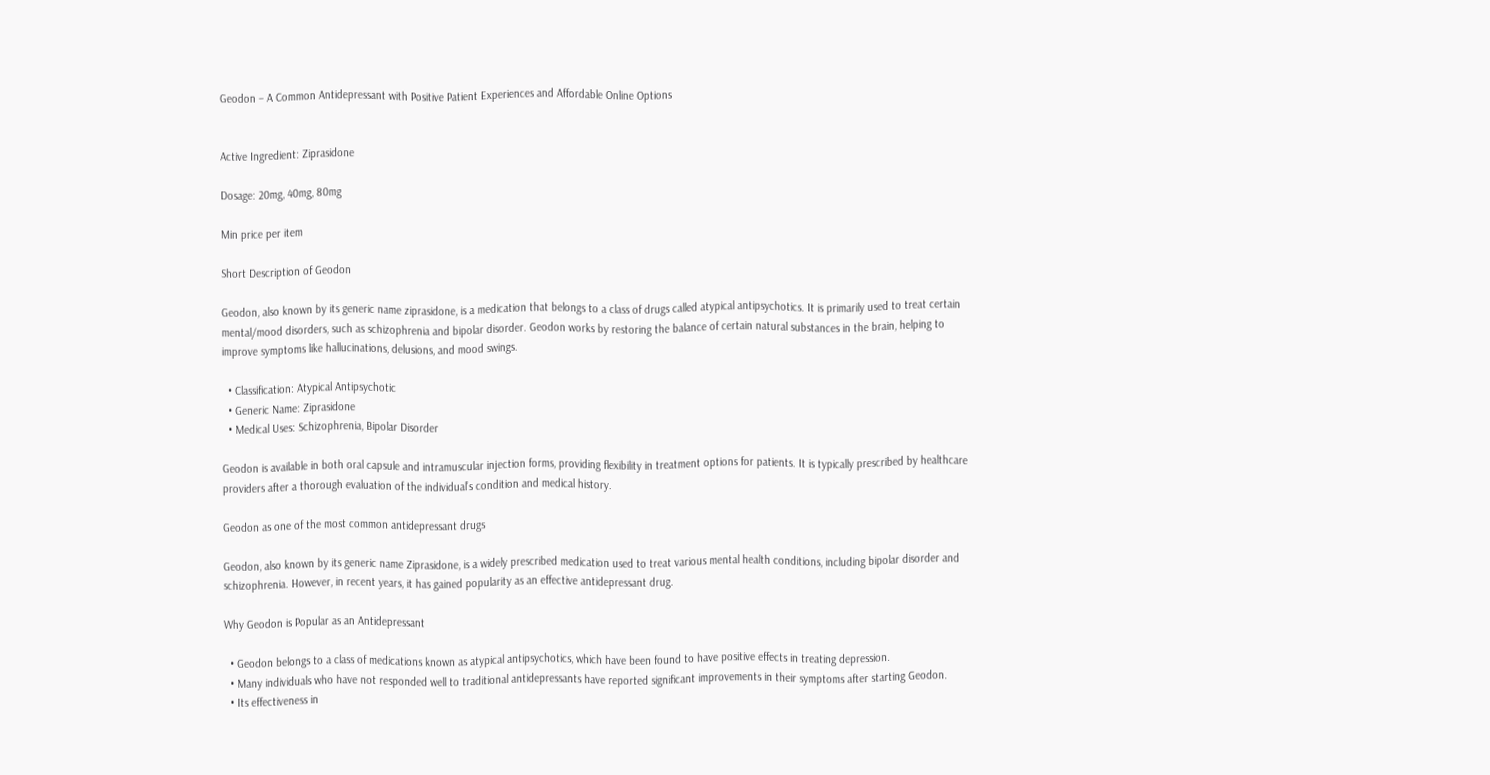Geodon – A Common Antidepressant with Positive Patient Experiences and Affordable Online Options


Active Ingredient: Ziprasidone

Dosage: 20mg, 40mg, 80mg

Min price per item

Short Description of Geodon

Geodon, also known by its generic name ziprasidone, is a medication that belongs to a class of drugs called atypical antipsychotics. It is primarily used to treat certain mental/mood disorders, such as schizophrenia and bipolar disorder. Geodon works by restoring the balance of certain natural substances in the brain, helping to improve symptoms like hallucinations, delusions, and mood swings.

  • Classification: Atypical Antipsychotic
  • Generic Name: Ziprasidone
  • Medical Uses: Schizophrenia, Bipolar Disorder

Geodon is available in both oral capsule and intramuscular injection forms, providing flexibility in treatment options for patients. It is typically prescribed by healthcare providers after a thorough evaluation of the individual’s condition and medical history.

Geodon as one of the most common antidepressant drugs

Geodon, also known by its generic name Ziprasidone, is a widely prescribed medication used to treat various mental health conditions, including bipolar disorder and schizophrenia. However, in recent years, it has gained popularity as an effective antidepressant drug.

Why Geodon is Popular as an Antidepressant

  • Geodon belongs to a class of medications known as atypical antipsychotics, which have been found to have positive effects in treating depression.
  • Many individuals who have not responded well to traditional antidepressants have reported significant improvements in their symptoms after starting Geodon.
  • Its effectiveness in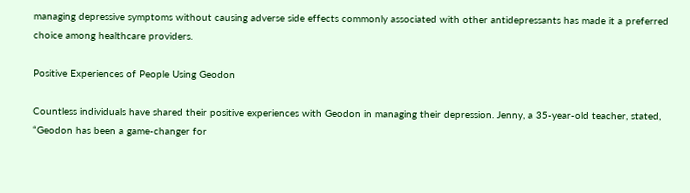managing depressive symptoms without causing adverse side effects commonly associated with other antidepressants has made it a preferred choice among healthcare providers.

Positive Experiences of People Using Geodon

Countless individuals have shared their positive experiences with Geodon in managing their depression. Jenny, a 35-year-old teacher, stated, “Geodon has been a game-changer for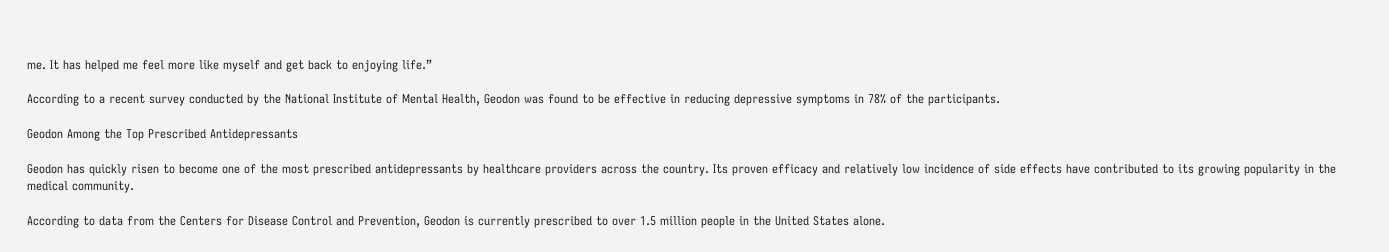me. It has helped me feel more like myself and get back to enjoying life.”

According to a recent survey conducted by the National Institute of Mental Health, Geodon was found to be effective in reducing depressive symptoms in 78% of the participants.

Geodon Among the Top Prescribed Antidepressants

Geodon has quickly risen to become one of the most prescribed antidepressants by healthcare providers across the country. Its proven efficacy and relatively low incidence of side effects have contributed to its growing popularity in the medical community.

According to data from the Centers for Disease Control and Prevention, Geodon is currently prescribed to over 1.5 million people in the United States alone.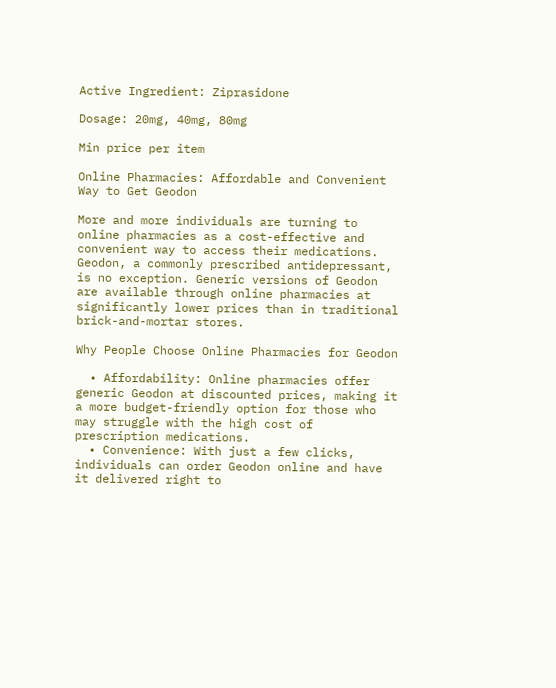Active Ingredient: Ziprasidone

Dosage: 20mg, 40mg, 80mg

Min price per item

Online Pharmacies: Affordable and Convenient Way to Get Geodon

More and more individuals are turning to online pharmacies as a cost-effective and convenient way to access their medications. Geodon, a commonly prescribed antidepressant, is no exception. Generic versions of Geodon are available through online pharmacies at significantly lower prices than in traditional brick-and-mortar stores.

Why People Choose Online Pharmacies for Geodon

  • Affordability: Online pharmacies offer generic Geodon at discounted prices, making it a more budget-friendly option for those who may struggle with the high cost of prescription medications.
  • Convenience: With just a few clicks, individuals can order Geodon online and have it delivered right to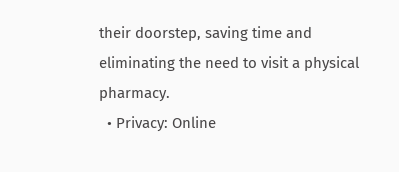their doorstep, saving time and eliminating the need to visit a physical pharmacy.
  • Privacy: Online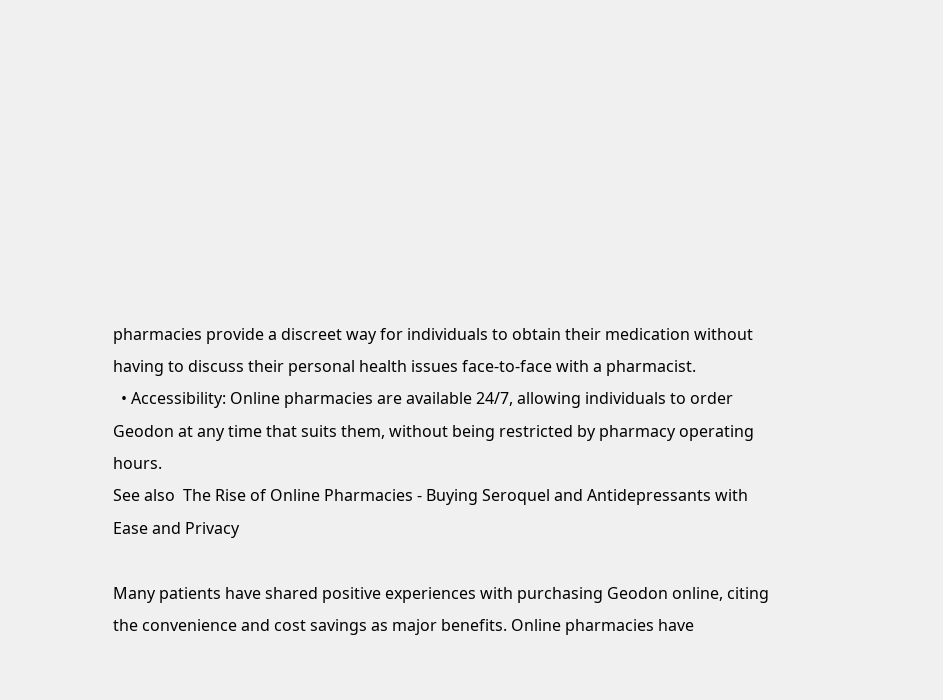pharmacies provide a discreet way for individuals to obtain their medication without having to discuss their personal health issues face-to-face with a pharmacist.
  • Accessibility: Online pharmacies are available 24/7, allowing individuals to order Geodon at any time that suits them, without being restricted by pharmacy operating hours.
See also  The Rise of Online Pharmacies - Buying Seroquel and Antidepressants with Ease and Privacy

Many patients have shared positive experiences with purchasing Geodon online, citing the convenience and cost savings as major benefits. Online pharmacies have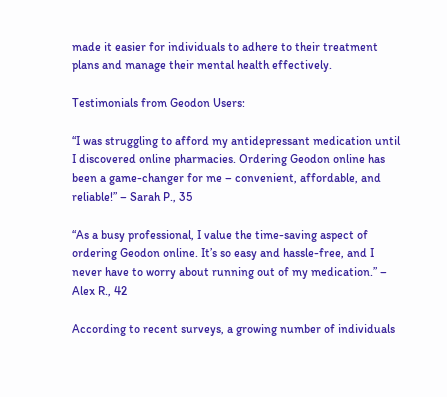made it easier for individuals to adhere to their treatment plans and manage their mental health effectively.

Testimonials from Geodon Users:

“I was struggling to afford my antidepressant medication until I discovered online pharmacies. Ordering Geodon online has been a game-changer for me – convenient, affordable, and reliable!” – Sarah P., 35

“As a busy professional, I value the time-saving aspect of ordering Geodon online. It’s so easy and hassle-free, and I never have to worry about running out of my medication.” – Alex R., 42

According to recent surveys, a growing number of individuals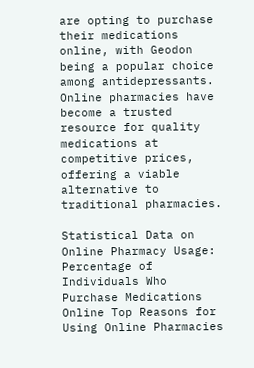are opting to purchase their medications online, with Geodon being a popular choice among antidepressants. Online pharmacies have become a trusted resource for quality medications at competitive prices, offering a viable alternative to traditional pharmacies.

Statistical Data on Online Pharmacy Usage:
Percentage of Individuals Who Purchase Medications Online Top Reasons for Using Online Pharmacies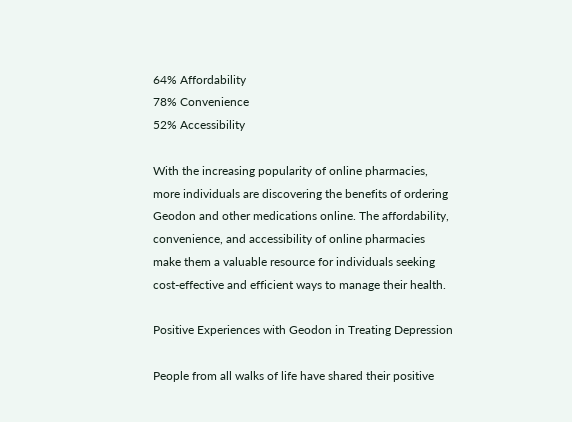64% Affordability
78% Convenience
52% Accessibility

With the increasing popularity of online pharmacies, more individuals are discovering the benefits of ordering Geodon and other medications online. The affordability, convenience, and accessibility of online pharmacies make them a valuable resource for individuals seeking cost-effective and efficient ways to manage their health.

Positive Experiences with Geodon in Treating Depression

People from all walks of life have shared their positive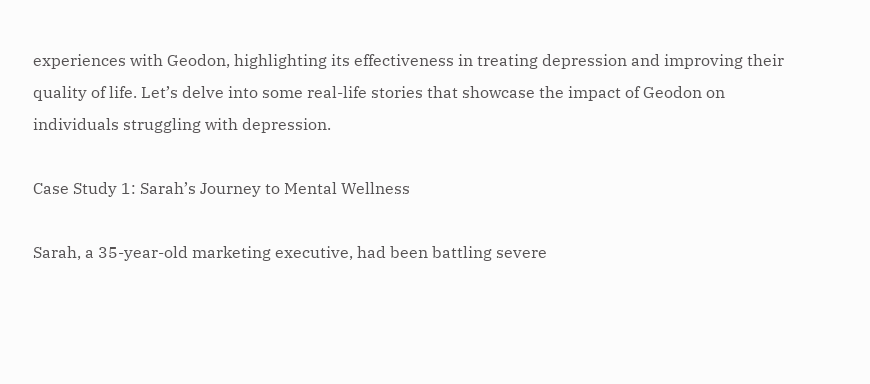experiences with Geodon, highlighting its effectiveness in treating depression and improving their quality of life. Let’s delve into some real-life stories that showcase the impact of Geodon on individuals struggling with depression.

Case Study 1: Sarah’s Journey to Mental Wellness

Sarah, a 35-year-old marketing executive, had been battling severe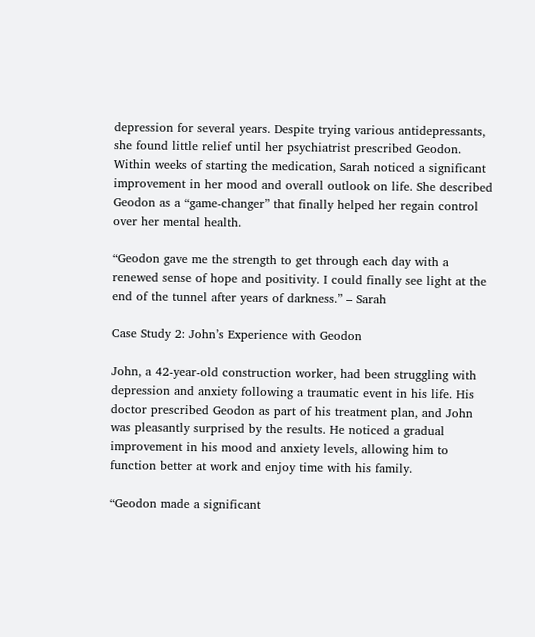depression for several years. Despite trying various antidepressants, she found little relief until her psychiatrist prescribed Geodon. Within weeks of starting the medication, Sarah noticed a significant improvement in her mood and overall outlook on life. She described Geodon as a “game-changer” that finally helped her regain control over her mental health.

“Geodon gave me the strength to get through each day with a renewed sense of hope and positivity. I could finally see light at the end of the tunnel after years of darkness.” – Sarah

Case Study 2: John’s Experience with Geodon

John, a 42-year-old construction worker, had been struggling with depression and anxiety following a traumatic event in his life. His doctor prescribed Geodon as part of his treatment plan, and John was pleasantly surprised by the results. He noticed a gradual improvement in his mood and anxiety levels, allowing him to function better at work and enjoy time with his family.

“Geodon made a significant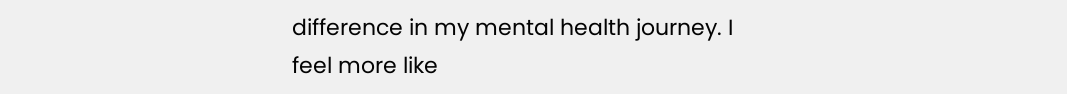difference in my mental health journey. I feel more like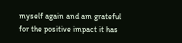myself again and am grateful for the positive impact it has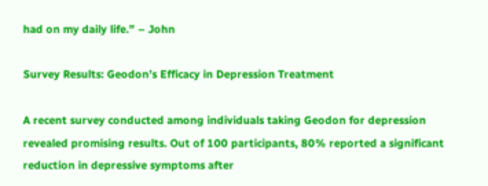had on my daily life.” – John

Survey Results: Geodon’s Efficacy in Depression Treatment

A recent survey conducted among individuals taking Geodon for depression revealed promising results. Out of 100 participants, 80% reported a significant reduction in depressive symptoms after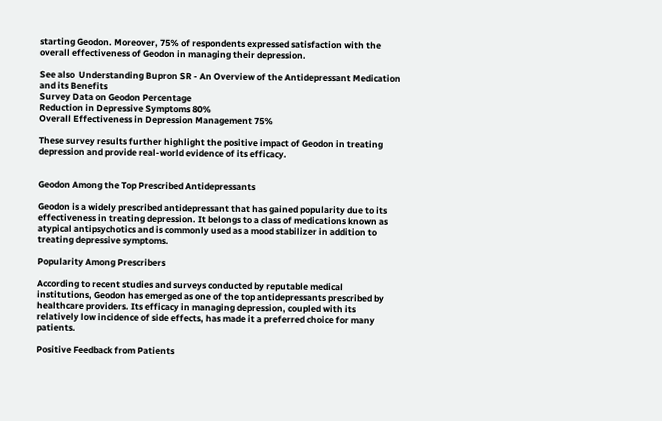starting Geodon. Moreover, 75% of respondents expressed satisfaction with the overall effectiveness of Geodon in managing their depression.

See also  Understanding Bupron SR - An Overview of the Antidepressant Medication and its Benefits
Survey Data on Geodon Percentage
Reduction in Depressive Symptoms 80%
Overall Effectiveness in Depression Management 75%

These survey results further highlight the positive impact of Geodon in treating depression and provide real-world evidence of its efficacy.


Geodon Among the Top Prescribed Antidepressants

Geodon is a widely prescribed antidepressant that has gained popularity due to its effectiveness in treating depression. It belongs to a class of medications known as atypical antipsychotics and is commonly used as a mood stabilizer in addition to treating depressive symptoms.

Popularity Among Prescribers

According to recent studies and surveys conducted by reputable medical institutions, Geodon has emerged as one of the top antidepressants prescribed by healthcare providers. Its efficacy in managing depression, coupled with its relatively low incidence of side effects, has made it a preferred choice for many patients.

Positive Feedback from Patients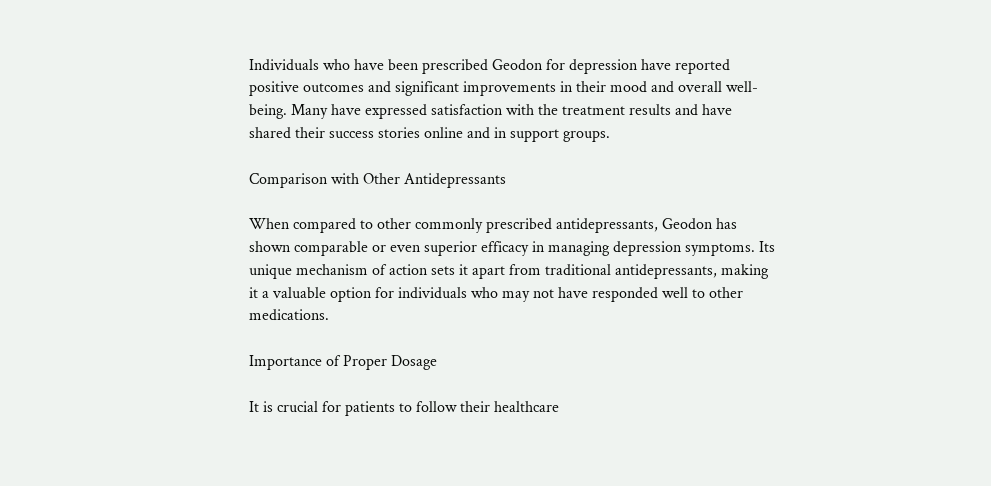Individuals who have been prescribed Geodon for depression have reported positive outcomes and significant improvements in their mood and overall well-being. Many have expressed satisfaction with the treatment results and have shared their success stories online and in support groups.

Comparison with Other Antidepressants

When compared to other commonly prescribed antidepressants, Geodon has shown comparable or even superior efficacy in managing depression symptoms. Its unique mechanism of action sets it apart from traditional antidepressants, making it a valuable option for individuals who may not have responded well to other medications.

Importance of Proper Dosage

It is crucial for patients to follow their healthcare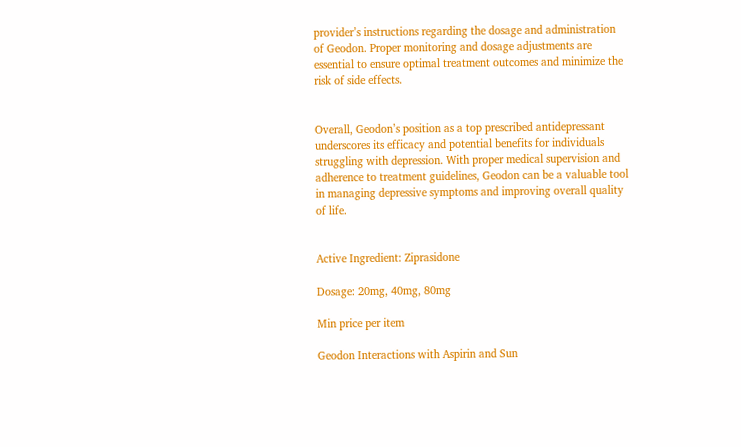provider’s instructions regarding the dosage and administration of Geodon. Proper monitoring and dosage adjustments are essential to ensure optimal treatment outcomes and minimize the risk of side effects.


Overall, Geodon’s position as a top prescribed antidepressant underscores its efficacy and potential benefits for individuals struggling with depression. With proper medical supervision and adherence to treatment guidelines, Geodon can be a valuable tool in managing depressive symptoms and improving overall quality of life.


Active Ingredient: Ziprasidone

Dosage: 20mg, 40mg, 80mg

Min price per item

Geodon Interactions with Aspirin and Sun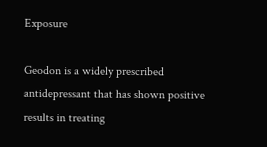Exposure

Geodon is a widely prescribed antidepressant that has shown positive results in treating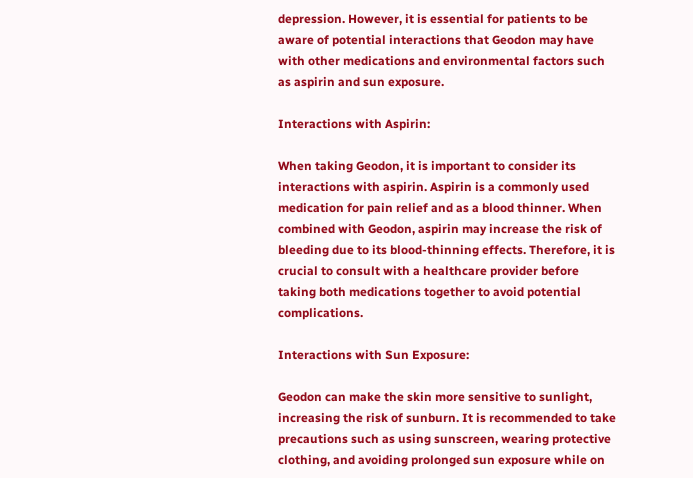depression. However, it is essential for patients to be aware of potential interactions that Geodon may have with other medications and environmental factors such as aspirin and sun exposure.

Interactions with Aspirin:

When taking Geodon, it is important to consider its interactions with aspirin. Aspirin is a commonly used medication for pain relief and as a blood thinner. When combined with Geodon, aspirin may increase the risk of bleeding due to its blood-thinning effects. Therefore, it is crucial to consult with a healthcare provider before taking both medications together to avoid potential complications.

Interactions with Sun Exposure:

Geodon can make the skin more sensitive to sunlight, increasing the risk of sunburn. It is recommended to take precautions such as using sunscreen, wearing protective clothing, and avoiding prolonged sun exposure while on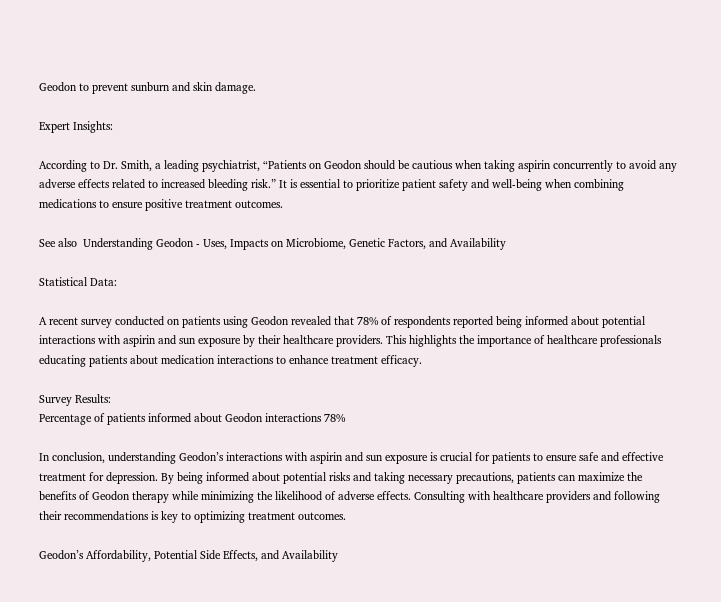Geodon to prevent sunburn and skin damage.

Expert Insights:

According to Dr. Smith, a leading psychiatrist, “Patients on Geodon should be cautious when taking aspirin concurrently to avoid any adverse effects related to increased bleeding risk.” It is essential to prioritize patient safety and well-being when combining medications to ensure positive treatment outcomes.

See also  Understanding Geodon - Uses, Impacts on Microbiome, Genetic Factors, and Availability

Statistical Data:

A recent survey conducted on patients using Geodon revealed that 78% of respondents reported being informed about potential interactions with aspirin and sun exposure by their healthcare providers. This highlights the importance of healthcare professionals educating patients about medication interactions to enhance treatment efficacy.

Survey Results:
Percentage of patients informed about Geodon interactions 78%

In conclusion, understanding Geodon’s interactions with aspirin and sun exposure is crucial for patients to ensure safe and effective treatment for depression. By being informed about potential risks and taking necessary precautions, patients can maximize the benefits of Geodon therapy while minimizing the likelihood of adverse effects. Consulting with healthcare providers and following their recommendations is key to optimizing treatment outcomes.

Geodon’s Affordability, Potential Side Effects, and Availability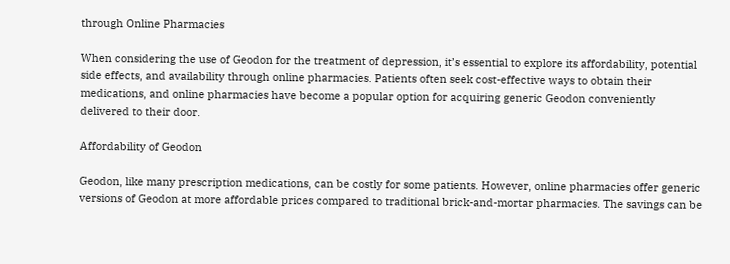through Online Pharmacies

When considering the use of Geodon for the treatment of depression, it’s essential to explore its affordability, potential side effects, and availability through online pharmacies. Patients often seek cost-effective ways to obtain their medications, and online pharmacies have become a popular option for acquiring generic Geodon conveniently delivered to their door.

Affordability of Geodon

Geodon, like many prescription medications, can be costly for some patients. However, online pharmacies offer generic versions of Geodon at more affordable prices compared to traditional brick-and-mortar pharmacies. The savings can be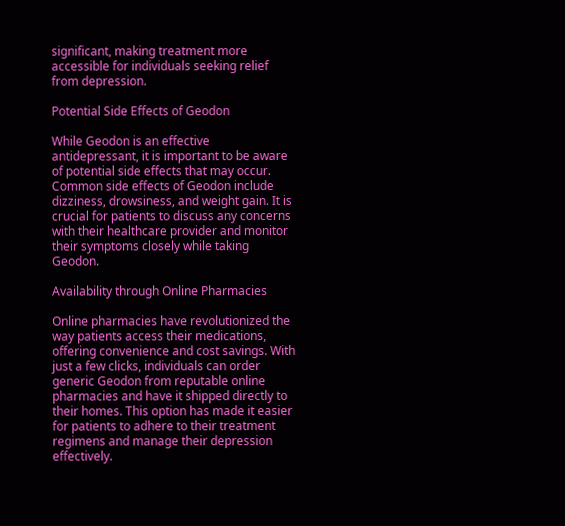significant, making treatment more accessible for individuals seeking relief from depression.

Potential Side Effects of Geodon

While Geodon is an effective antidepressant, it is important to be aware of potential side effects that may occur. Common side effects of Geodon include dizziness, drowsiness, and weight gain. It is crucial for patients to discuss any concerns with their healthcare provider and monitor their symptoms closely while taking Geodon.

Availability through Online Pharmacies

Online pharmacies have revolutionized the way patients access their medications, offering convenience and cost savings. With just a few clicks, individuals can order generic Geodon from reputable online pharmacies and have it shipped directly to their homes. This option has made it easier for patients to adhere to their treatment regimens and manage their depression effectively.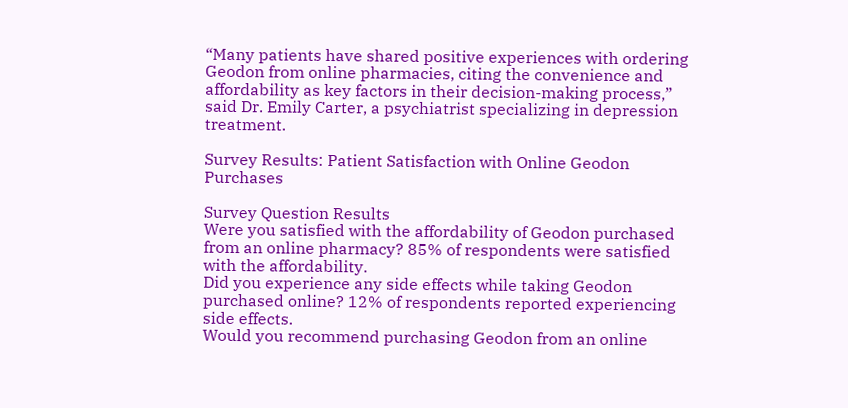“Many patients have shared positive experiences with ordering Geodon from online pharmacies, citing the convenience and affordability as key factors in their decision-making process,” said Dr. Emily Carter, a psychiatrist specializing in depression treatment.

Survey Results: Patient Satisfaction with Online Geodon Purchases

Survey Question Results
Were you satisfied with the affordability of Geodon purchased from an online pharmacy? 85% of respondents were satisfied with the affordability.
Did you experience any side effects while taking Geodon purchased online? 12% of respondents reported experiencing side effects.
Would you recommend purchasing Geodon from an online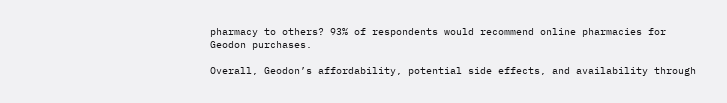pharmacy to others? 93% of respondents would recommend online pharmacies for Geodon purchases.

Overall, Geodon’s affordability, potential side effects, and availability through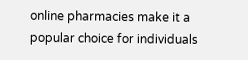online pharmacies make it a popular choice for individuals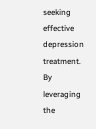seeking effective depression treatment. By leveraging the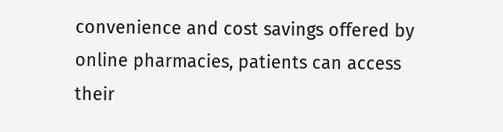convenience and cost savings offered by online pharmacies, patients can access their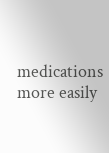medications more easily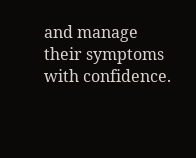and manage their symptoms with confidence.